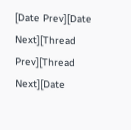[Date Prev][Date Next][Thread Prev][Thread Next][Date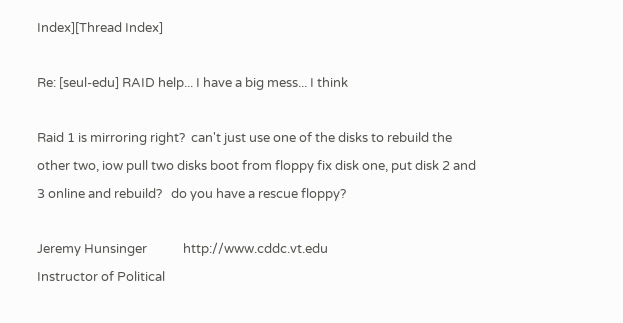Index][Thread Index]

Re: [seul-edu] RAID help... I have a big mess... I think

Raid 1 is mirroring right?  can't just use one of the disks to rebuild the
other two, iow pull two disks boot from floppy fix disk one, put disk 2 and
3 online and rebuild?   do you have a rescue floppy?

Jeremy Hunsinger            http://www.cddc.vt.edu
Instructor of Political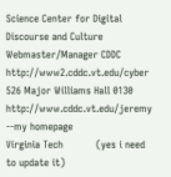Science Center for Digital Discourse and Culture
Webmaster/Manager CDDC     http://www2.cddc.vt.edu/cyber
526 Major Williams Hall 0130    http://www.cddc.vt.edu/jeremy --my homepage
Virginia Tech           (yes i need to update it)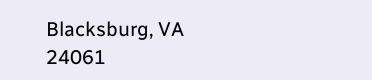Blacksburg, VA 24061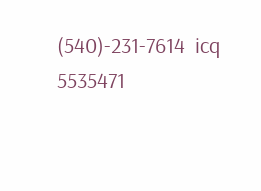(540)-231-7614  icq 5535471